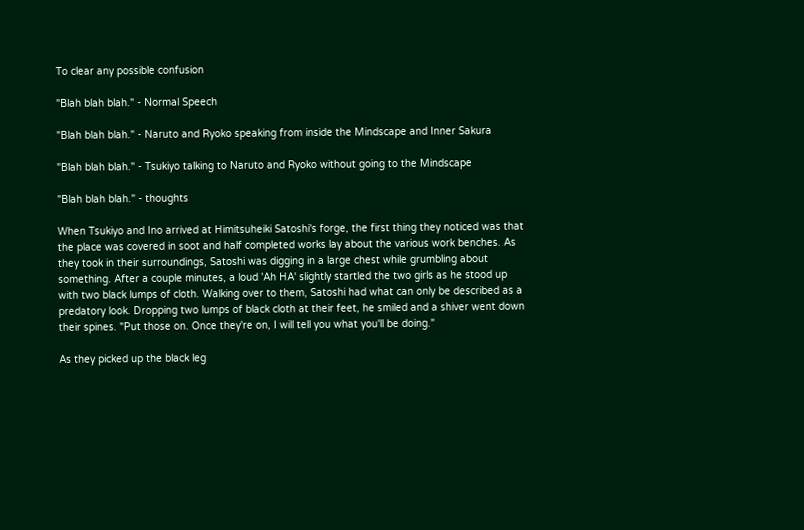To clear any possible confusion

"Blah blah blah." - Normal Speech

"Blah blah blah." - Naruto and Ryoko speaking from inside the Mindscape and Inner Sakura

"Blah blah blah." - Tsukiyo talking to Naruto and Ryoko without going to the Mindscape

"Blah blah blah." - thoughts

When Tsukiyo and Ino arrived at Himitsuheiki Satoshi's forge, the first thing they noticed was that the place was covered in soot and half completed works lay about the various work benches. As they took in their surroundings, Satoshi was digging in a large chest while grumbling about something. After a couple minutes, a loud 'Ah HA' slightly startled the two girls as he stood up with two black lumps of cloth. Walking over to them, Satoshi had what can only be described as a predatory look. Dropping two lumps of black cloth at their feet, he smiled and a shiver went down their spines. "Put those on. Once they're on, I will tell you what you'll be doing."

As they picked up the black leg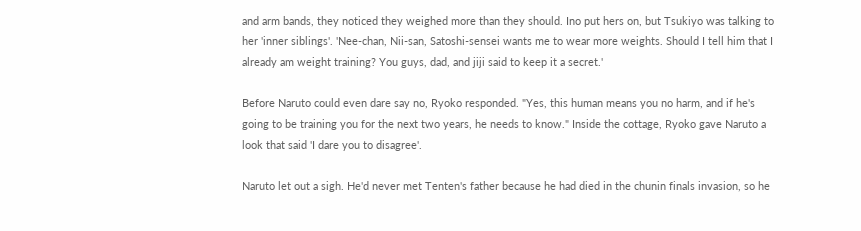and arm bands, they noticed they weighed more than they should. Ino put hers on, but Tsukiyo was talking to her 'inner siblings'. 'Nee-chan, Nii-san, Satoshi-sensei wants me to wear more weights. Should I tell him that I already am weight training? You guys, dad, and jiji said to keep it a secret.'

Before Naruto could even dare say no, Ryoko responded. "Yes, this human means you no harm, and if he's going to be training you for the next two years, he needs to know." Inside the cottage, Ryoko gave Naruto a look that said 'I dare you to disagree'.

Naruto let out a sigh. He'd never met Tenten's father because he had died in the chunin finals invasion, so he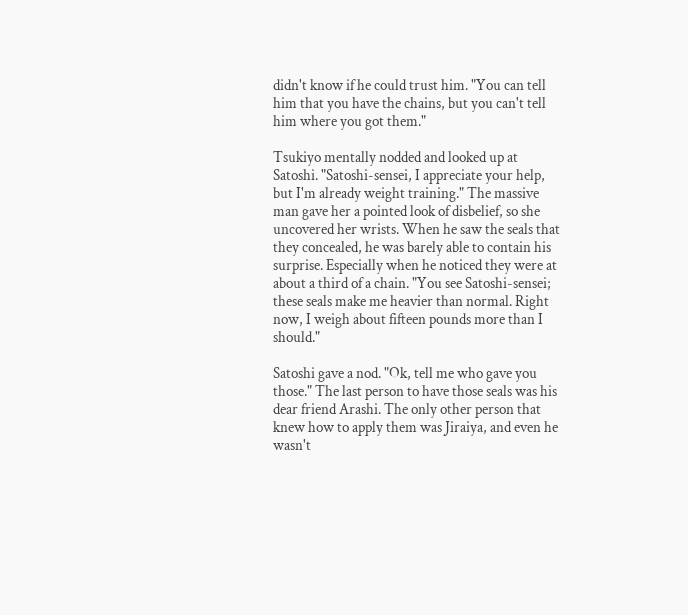didn't know if he could trust him. "You can tell him that you have the chains, but you can't tell him where you got them."

Tsukiyo mentally nodded and looked up at Satoshi. "Satoshi-sensei, I appreciate your help, but I'm already weight training." The massive man gave her a pointed look of disbelief, so she uncovered her wrists. When he saw the seals that they concealed, he was barely able to contain his surprise. Especially when he noticed they were at about a third of a chain. "You see Satoshi-sensei; these seals make me heavier than normal. Right now, I weigh about fifteen pounds more than I should."

Satoshi gave a nod. "Ok, tell me who gave you those." The last person to have those seals was his dear friend Arashi. The only other person that knew how to apply them was Jiraiya, and even he wasn't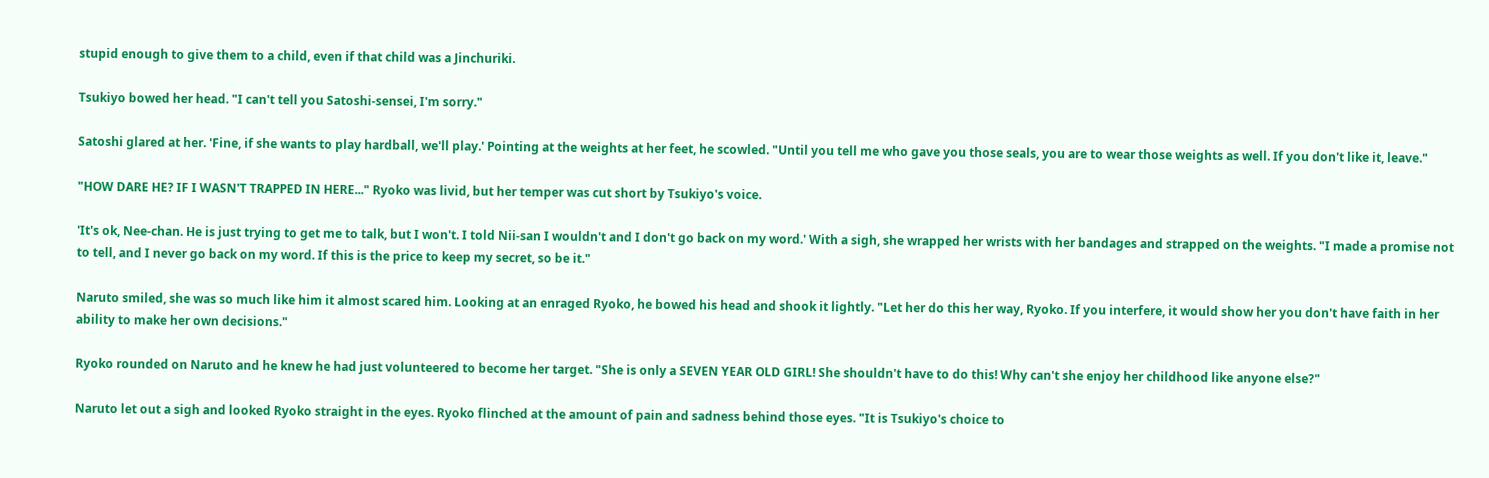stupid enough to give them to a child, even if that child was a Jinchuriki.

Tsukiyo bowed her head. "I can't tell you Satoshi-sensei, I'm sorry."

Satoshi glared at her. 'Fine, if she wants to play hardball, we'll play.' Pointing at the weights at her feet, he scowled. "Until you tell me who gave you those seals, you are to wear those weights as well. If you don't like it, leave."

"HOW DARE HE? IF I WASN'T TRAPPED IN HERE..." Ryoko was livid, but her temper was cut short by Tsukiyo's voice.

'It's ok, Nee-chan. He is just trying to get me to talk, but I won't. I told Nii-san I wouldn't and I don't go back on my word.' With a sigh, she wrapped her wrists with her bandages and strapped on the weights. "I made a promise not to tell, and I never go back on my word. If this is the price to keep my secret, so be it."

Naruto smiled, she was so much like him it almost scared him. Looking at an enraged Ryoko, he bowed his head and shook it lightly. "Let her do this her way, Ryoko. If you interfere, it would show her you don't have faith in her ability to make her own decisions."

Ryoko rounded on Naruto and he knew he had just volunteered to become her target. "She is only a SEVEN YEAR OLD GIRL! She shouldn't have to do this! Why can't she enjoy her childhood like anyone else?"

Naruto let out a sigh and looked Ryoko straight in the eyes. Ryoko flinched at the amount of pain and sadness behind those eyes. "It is Tsukiyo's choice to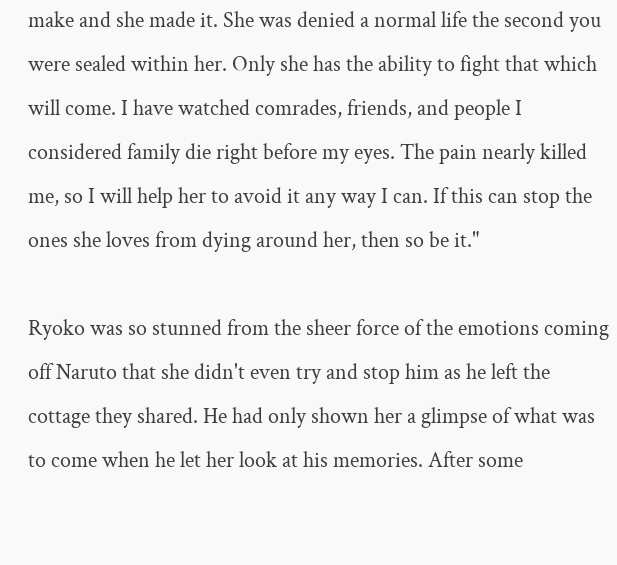make and she made it. She was denied a normal life the second you were sealed within her. Only she has the ability to fight that which will come. I have watched comrades, friends, and people I considered family die right before my eyes. The pain nearly killed me, so I will help her to avoid it any way I can. If this can stop the ones she loves from dying around her, then so be it."

Ryoko was so stunned from the sheer force of the emotions coming off Naruto that she didn't even try and stop him as he left the cottage they shared. He had only shown her a glimpse of what was to come when he let her look at his memories. After some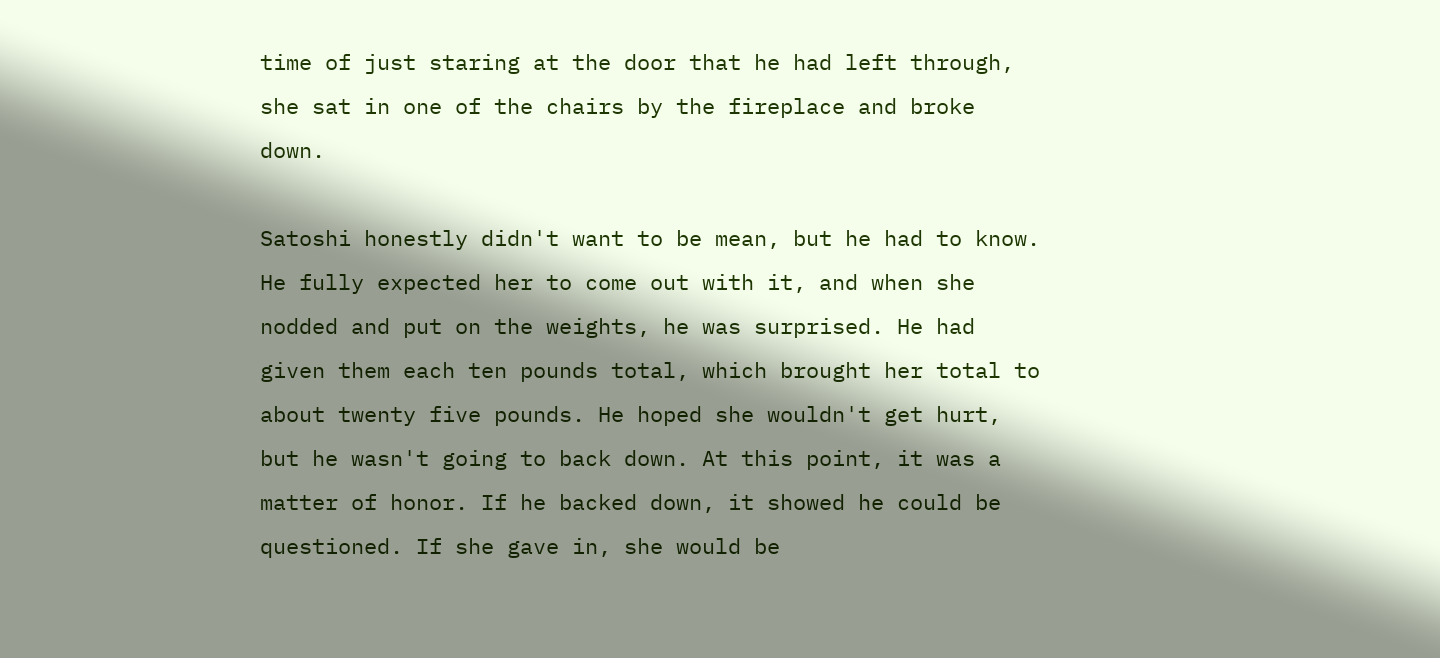time of just staring at the door that he had left through, she sat in one of the chairs by the fireplace and broke down.

Satoshi honestly didn't want to be mean, but he had to know. He fully expected her to come out with it, and when she nodded and put on the weights, he was surprised. He had given them each ten pounds total, which brought her total to about twenty five pounds. He hoped she wouldn't get hurt, but he wasn't going to back down. At this point, it was a matter of honor. If he backed down, it showed he could be questioned. If she gave in, she would be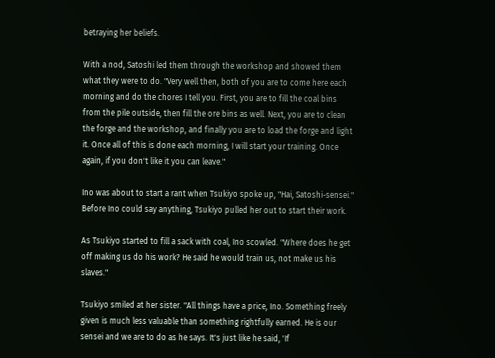betraying her beliefs.

With a nod, Satoshi led them through the workshop and showed them what they were to do. "Very well then, both of you are to come here each morning and do the chores I tell you. First, you are to fill the coal bins from the pile outside, then fill the ore bins as well. Next, you are to clean the forge and the workshop, and finally you are to load the forge and light it. Once all of this is done each morning, I will start your training. Once again, if you don't like it you can leave."

Ino was about to start a rant when Tsukiyo spoke up, "Hai, Satoshi-sensei." Before Ino could say anything, Tsukiyo pulled her out to start their work.

As Tsukiyo started to fill a sack with coal, Ino scowled. "Where does he get off making us do his work? He said he would train us, not make us his slaves."

Tsukiyo smiled at her sister. "All things have a price, Ino. Something freely given is much less valuable than something rightfully earned. He is our sensei and we are to do as he says. It's just like he said, 'If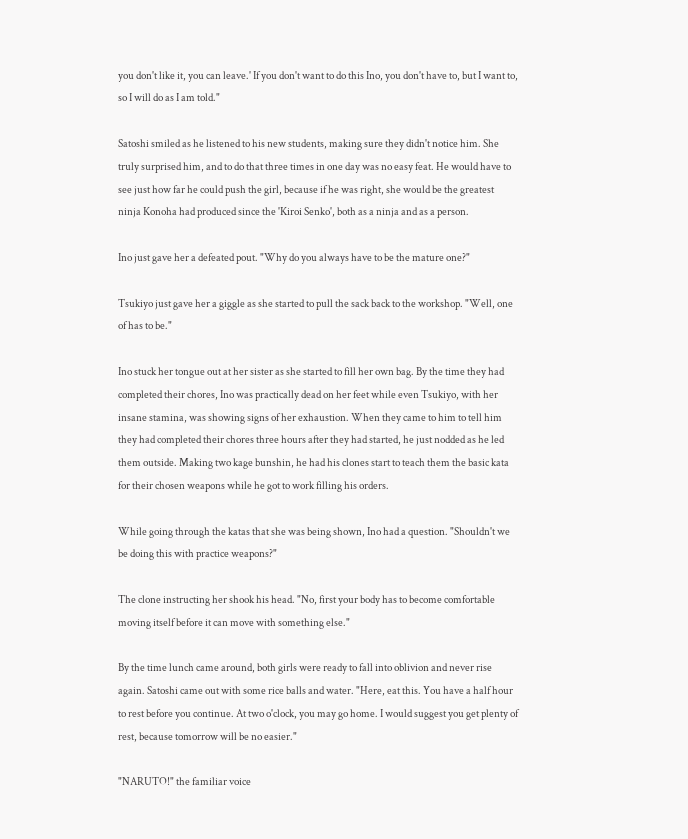you don't like it, you can leave.' If you don't want to do this Ino, you don't have to, but I want to, so I will do as I am told."

Satoshi smiled as he listened to his new students, making sure they didn't notice him. She truly surprised him, and to do that three times in one day was no easy feat. He would have to see just how far he could push the girl, because if he was right, she would be the greatest ninja Konoha had produced since the 'Kiroi Senko', both as a ninja and as a person.

Ino just gave her a defeated pout. "Why do you always have to be the mature one?"

Tsukiyo just gave her a giggle as she started to pull the sack back to the workshop. "Well, one of has to be."

Ino stuck her tongue out at her sister as she started to fill her own bag. By the time they had completed their chores, Ino was practically dead on her feet while even Tsukiyo, with her insane stamina, was showing signs of her exhaustion. When they came to him to tell him they had completed their chores three hours after they had started, he just nodded as he led them outside. Making two kage bunshin, he had his clones start to teach them the basic kata for their chosen weapons while he got to work filling his orders.

While going through the katas that she was being shown, Ino had a question. "Shouldn't we be doing this with practice weapons?"

The clone instructing her shook his head. "No, first your body has to become comfortable moving itself before it can move with something else."

By the time lunch came around, both girls were ready to fall into oblivion and never rise again. Satoshi came out with some rice balls and water. "Here, eat this. You have a half hour to rest before you continue. At two o'clock, you may go home. I would suggest you get plenty of rest, because tomorrow will be no easier."

"NARUTO!" the familiar voice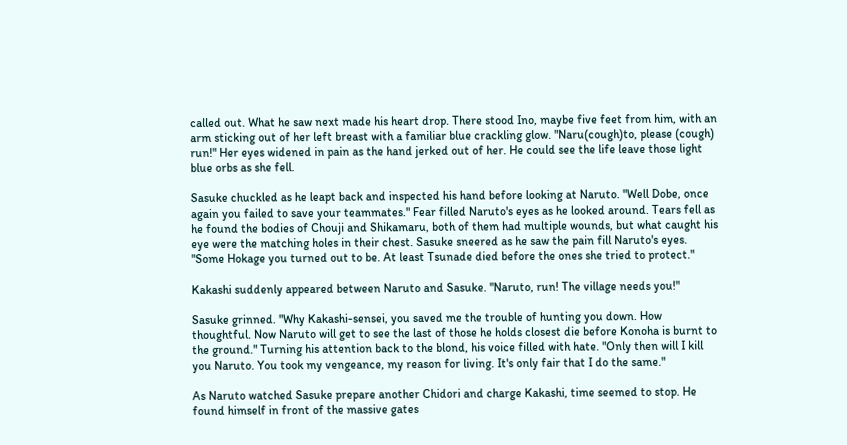called out. What he saw next made his heart drop. There stood Ino, maybe five feet from him, with an arm sticking out of her left breast with a familiar blue crackling glow. "Naru(cough)to, please (cough) run!" Her eyes widened in pain as the hand jerked out of her. He could see the life leave those light blue orbs as she fell.

Sasuke chuckled as he leapt back and inspected his hand before looking at Naruto. "Well Dobe, once again you failed to save your teammates." Fear filled Naruto's eyes as he looked around. Tears fell as he found the bodies of Chouji and Shikamaru, both of them had multiple wounds, but what caught his eye were the matching holes in their chest. Sasuke sneered as he saw the pain fill Naruto's eyes. "Some Hokage you turned out to be. At least Tsunade died before the ones she tried to protect."

Kakashi suddenly appeared between Naruto and Sasuke. "Naruto, run! The village needs you!"

Sasuke grinned. "Why Kakashi-sensei, you saved me the trouble of hunting you down. How thoughtful. Now Naruto will get to see the last of those he holds closest die before Konoha is burnt to the ground." Turning his attention back to the blond, his voice filled with hate. "Only then will I kill you Naruto. You took my vengeance, my reason for living. It's only fair that I do the same."

As Naruto watched Sasuke prepare another Chidori and charge Kakashi, time seemed to stop. He found himself in front of the massive gates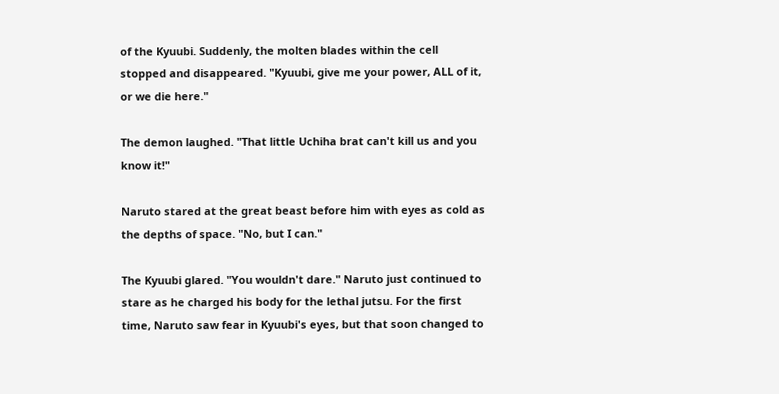of the Kyuubi. Suddenly, the molten blades within the cell stopped and disappeared. "Kyuubi, give me your power, ALL of it, or we die here."

The demon laughed. "That little Uchiha brat can't kill us and you know it!"

Naruto stared at the great beast before him with eyes as cold as the depths of space. "No, but I can."

The Kyuubi glared. "You wouldn't dare." Naruto just continued to stare as he charged his body for the lethal jutsu. For the first time, Naruto saw fear in Kyuubi's eyes, but that soon changed to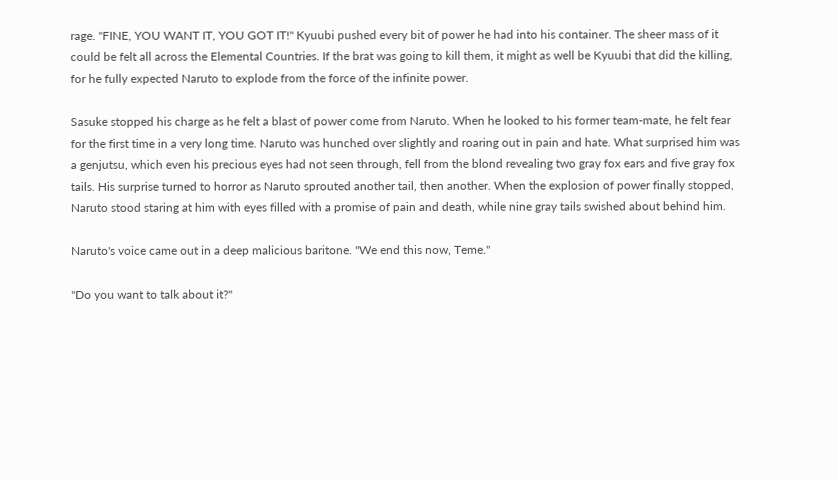rage. "FINE, YOU WANT IT, YOU GOT IT!" Kyuubi pushed every bit of power he had into his container. The sheer mass of it could be felt all across the Elemental Countries. If the brat was going to kill them, it might as well be Kyuubi that did the killing, for he fully expected Naruto to explode from the force of the infinite power.

Sasuke stopped his charge as he felt a blast of power come from Naruto. When he looked to his former team-mate, he felt fear for the first time in a very long time. Naruto was hunched over slightly and roaring out in pain and hate. What surprised him was a genjutsu, which even his precious eyes had not seen through, fell from the blond revealing two gray fox ears and five gray fox tails. His surprise turned to horror as Naruto sprouted another tail, then another. When the explosion of power finally stopped, Naruto stood staring at him with eyes filled with a promise of pain and death, while nine gray tails swished about behind him.

Naruto's voice came out in a deep malicious baritone. "We end this now, Teme."

"Do you want to talk about it?"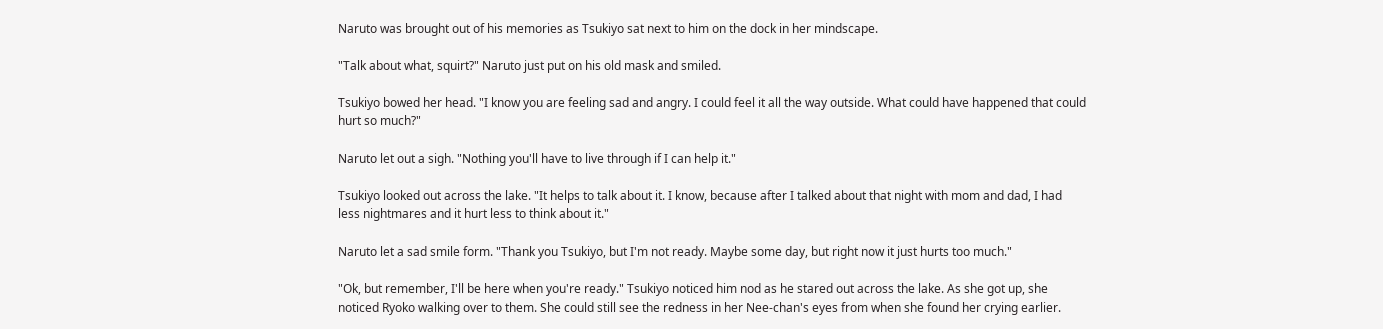Naruto was brought out of his memories as Tsukiyo sat next to him on the dock in her mindscape.

"Talk about what, squirt?" Naruto just put on his old mask and smiled.

Tsukiyo bowed her head. "I know you are feeling sad and angry. I could feel it all the way outside. What could have happened that could hurt so much?"

Naruto let out a sigh. "Nothing you'll have to live through if I can help it."

Tsukiyo looked out across the lake. "It helps to talk about it. I know, because after I talked about that night with mom and dad, I had less nightmares and it hurt less to think about it."

Naruto let a sad smile form. "Thank you Tsukiyo, but I'm not ready. Maybe some day, but right now it just hurts too much."

"Ok, but remember, I'll be here when you're ready." Tsukiyo noticed him nod as he stared out across the lake. As she got up, she noticed Ryoko walking over to them. She could still see the redness in her Nee-chan's eyes from when she found her crying earlier.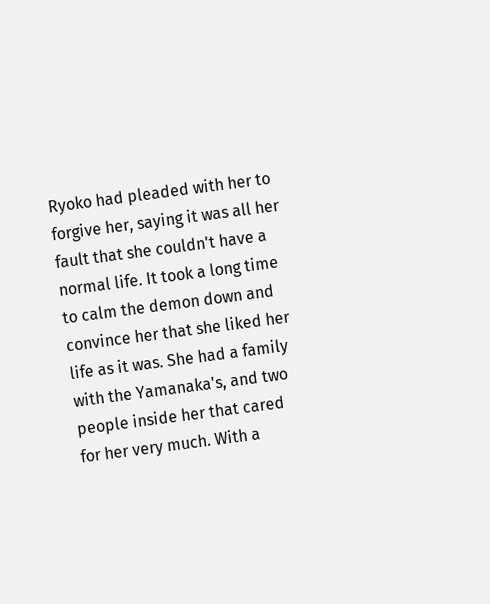Ryoko had pleaded with her to forgive her, saying it was all her fault that she couldn't have a normal life. It took a long time to calm the demon down and convince her that she liked her life as it was. She had a family with the Yamanaka's, and two people inside her that cared for her very much. With a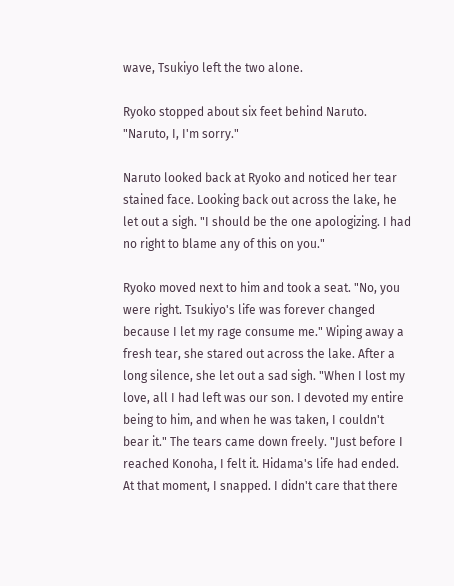wave, Tsukiyo left the two alone.

Ryoko stopped about six feet behind Naruto. "Naruto, I, I'm sorry."

Naruto looked back at Ryoko and noticed her tear stained face. Looking back out across the lake, he let out a sigh. "I should be the one apologizing. I had no right to blame any of this on you."

Ryoko moved next to him and took a seat. "No, you were right. Tsukiyo's life was forever changed because I let my rage consume me." Wiping away a fresh tear, she stared out across the lake. After a long silence, she let out a sad sigh. "When I lost my love, all I had left was our son. I devoted my entire being to him, and when he was taken, I couldn't bear it." The tears came down freely. "Just before I reached Konoha, I felt it. Hidama's life had ended. At that moment, I snapped. I didn't care that there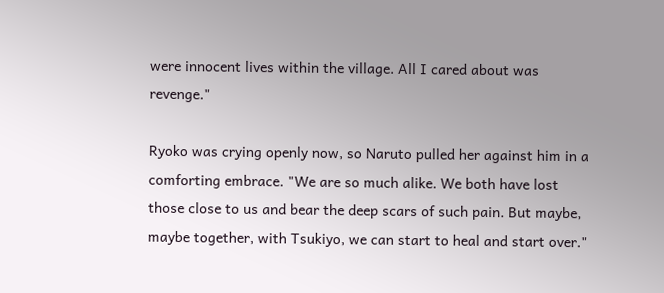were innocent lives within the village. All I cared about was revenge."

Ryoko was crying openly now, so Naruto pulled her against him in a comforting embrace. "We are so much alike. We both have lost those close to us and bear the deep scars of such pain. But maybe, maybe together, with Tsukiyo, we can start to heal and start over."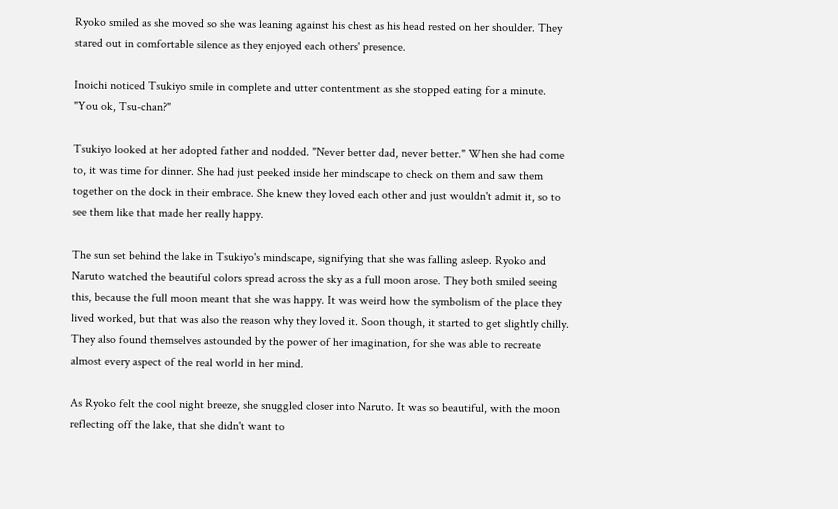Ryoko smiled as she moved so she was leaning against his chest as his head rested on her shoulder. They stared out in comfortable silence as they enjoyed each others' presence.

Inoichi noticed Tsukiyo smile in complete and utter contentment as she stopped eating for a minute. "You ok, Tsu-chan?"

Tsukiyo looked at her adopted father and nodded. "Never better dad, never better." When she had come to, it was time for dinner. She had just peeked inside her mindscape to check on them and saw them together on the dock in their embrace. She knew they loved each other and just wouldn't admit it, so to see them like that made her really happy.

The sun set behind the lake in Tsukiyo's mindscape, signifying that she was falling asleep. Ryoko and Naruto watched the beautiful colors spread across the sky as a full moon arose. They both smiled seeing this, because the full moon meant that she was happy. It was weird how the symbolism of the place they lived worked, but that was also the reason why they loved it. Soon though, it started to get slightly chilly. They also found themselves astounded by the power of her imagination, for she was able to recreate almost every aspect of the real world in her mind.

As Ryoko felt the cool night breeze, she snuggled closer into Naruto. It was so beautiful, with the moon reflecting off the lake, that she didn't want to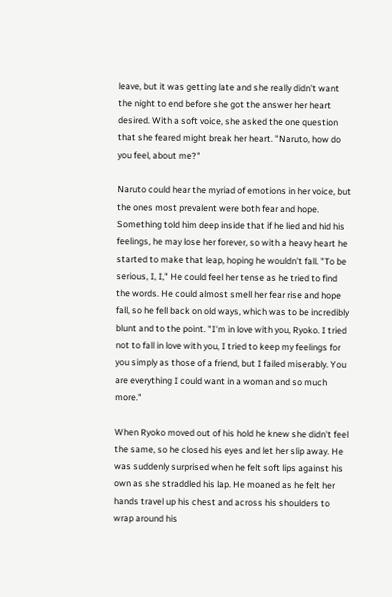leave, but it was getting late and she really didn't want the night to end before she got the answer her heart desired. With a soft voice, she asked the one question that she feared might break her heart. "Naruto, how do you feel, about me?"

Naruto could hear the myriad of emotions in her voice, but the ones most prevalent were both fear and hope. Something told him deep inside that if he lied and hid his feelings, he may lose her forever, so with a heavy heart he started to make that leap, hoping he wouldn't fall. "To be serious, I, I," He could feel her tense as he tried to find the words. He could almost smell her fear rise and hope fall, so he fell back on old ways, which was to be incredibly blunt and to the point. "I'm in love with you, Ryoko. I tried not to fall in love with you, I tried to keep my feelings for you simply as those of a friend, but I failed miserably. You are everything I could want in a woman and so much more."

When Ryoko moved out of his hold he knew she didn't feel the same, so he closed his eyes and let her slip away. He was suddenly surprised when he felt soft lips against his own as she straddled his lap. He moaned as he felt her hands travel up his chest and across his shoulders to wrap around his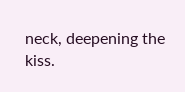neck, deepening the kiss.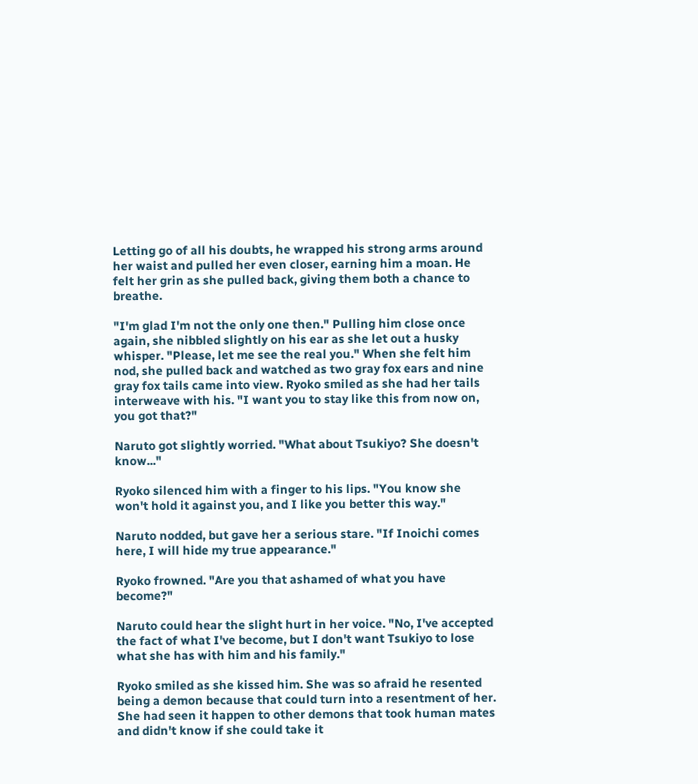Letting go of all his doubts, he wrapped his strong arms around her waist and pulled her even closer, earning him a moan. He felt her grin as she pulled back, giving them both a chance to breathe.

"I'm glad I'm not the only one then." Pulling him close once again, she nibbled slightly on his ear as she let out a husky whisper. "Please, let me see the real you." When she felt him nod, she pulled back and watched as two gray fox ears and nine gray fox tails came into view. Ryoko smiled as she had her tails interweave with his. "I want you to stay like this from now on, you got that?"

Naruto got slightly worried. "What about Tsukiyo? She doesn't know..."

Ryoko silenced him with a finger to his lips. "You know she won't hold it against you, and I like you better this way."

Naruto nodded, but gave her a serious stare. "If Inoichi comes here, I will hide my true appearance."

Ryoko frowned. "Are you that ashamed of what you have become?"

Naruto could hear the slight hurt in her voice. "No, I've accepted the fact of what I've become, but I don't want Tsukiyo to lose what she has with him and his family."

Ryoko smiled as she kissed him. She was so afraid he resented being a demon because that could turn into a resentment of her. She had seen it happen to other demons that took human mates and didn't know if she could take it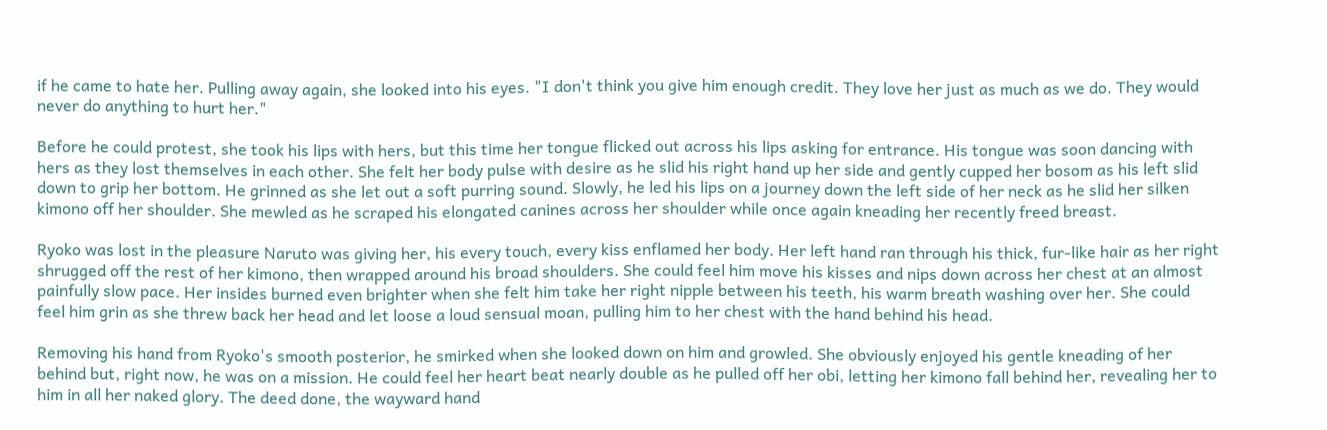if he came to hate her. Pulling away again, she looked into his eyes. "I don't think you give him enough credit. They love her just as much as we do. They would never do anything to hurt her."

Before he could protest, she took his lips with hers, but this time her tongue flicked out across his lips asking for entrance. His tongue was soon dancing with hers as they lost themselves in each other. She felt her body pulse with desire as he slid his right hand up her side and gently cupped her bosom as his left slid down to grip her bottom. He grinned as she let out a soft purring sound. Slowly, he led his lips on a journey down the left side of her neck as he slid her silken kimono off her shoulder. She mewled as he scraped his elongated canines across her shoulder while once again kneading her recently freed breast.

Ryoko was lost in the pleasure Naruto was giving her, his every touch, every kiss enflamed her body. Her left hand ran through his thick, fur-like hair as her right shrugged off the rest of her kimono, then wrapped around his broad shoulders. She could feel him move his kisses and nips down across her chest at an almost painfully slow pace. Her insides burned even brighter when she felt him take her right nipple between his teeth, his warm breath washing over her. She could feel him grin as she threw back her head and let loose a loud sensual moan, pulling him to her chest with the hand behind his head.

Removing his hand from Ryoko's smooth posterior, he smirked when she looked down on him and growled. She obviously enjoyed his gentle kneading of her behind but, right now, he was on a mission. He could feel her heart beat nearly double as he pulled off her obi, letting her kimono fall behind her, revealing her to him in all her naked glory. The deed done, the wayward hand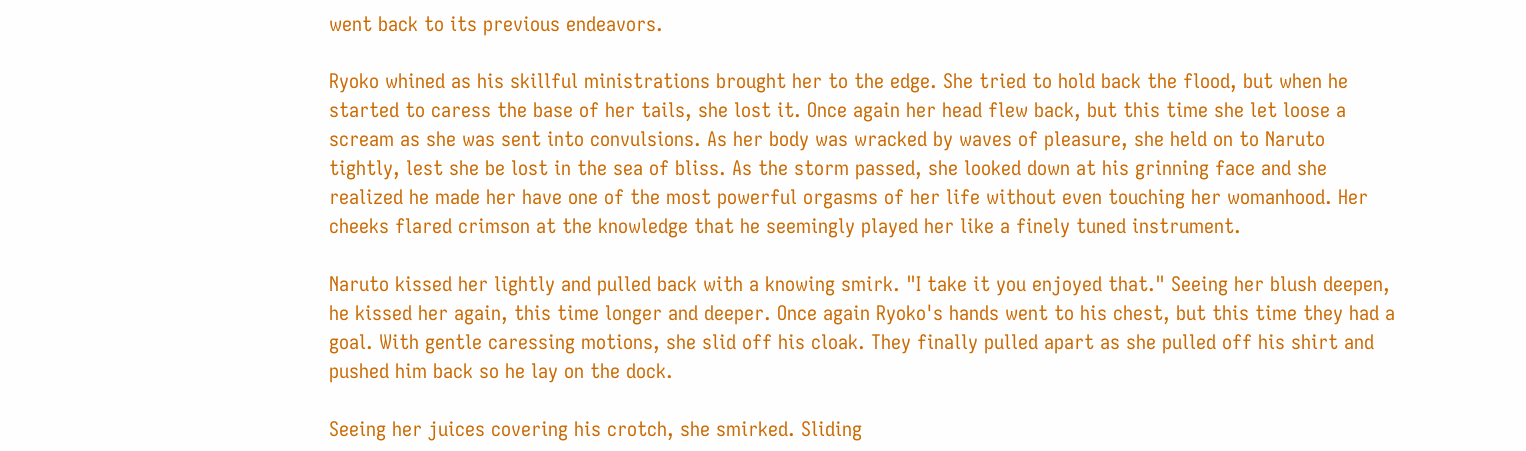went back to its previous endeavors.

Ryoko whined as his skillful ministrations brought her to the edge. She tried to hold back the flood, but when he started to caress the base of her tails, she lost it. Once again her head flew back, but this time she let loose a scream as she was sent into convulsions. As her body was wracked by waves of pleasure, she held on to Naruto tightly, lest she be lost in the sea of bliss. As the storm passed, she looked down at his grinning face and she realized he made her have one of the most powerful orgasms of her life without even touching her womanhood. Her cheeks flared crimson at the knowledge that he seemingly played her like a finely tuned instrument.

Naruto kissed her lightly and pulled back with a knowing smirk. "I take it you enjoyed that." Seeing her blush deepen, he kissed her again, this time longer and deeper. Once again Ryoko's hands went to his chest, but this time they had a goal. With gentle caressing motions, she slid off his cloak. They finally pulled apart as she pulled off his shirt and pushed him back so he lay on the dock.

Seeing her juices covering his crotch, she smirked. Sliding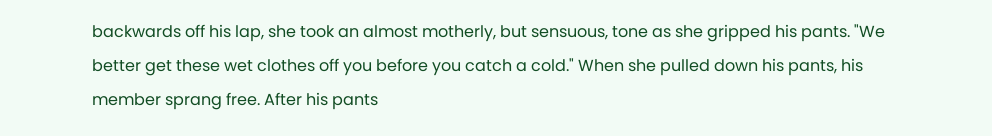backwards off his lap, she took an almost motherly, but sensuous, tone as she gripped his pants. "We better get these wet clothes off you before you catch a cold." When she pulled down his pants, his member sprang free. After his pants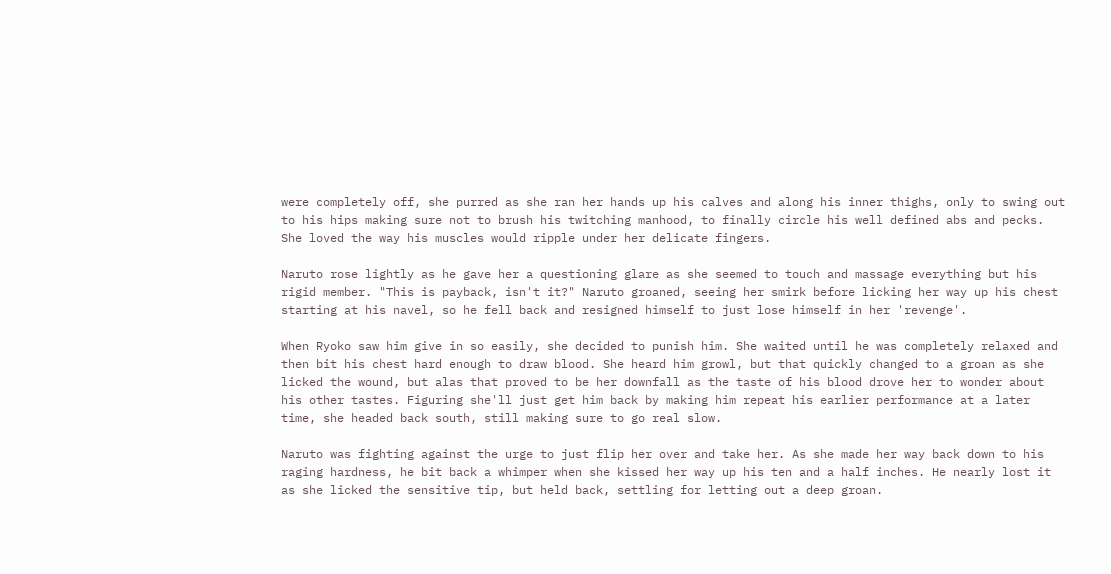were completely off, she purred as she ran her hands up his calves and along his inner thighs, only to swing out to his hips making sure not to brush his twitching manhood, to finally circle his well defined abs and pecks. She loved the way his muscles would ripple under her delicate fingers.

Naruto rose lightly as he gave her a questioning glare as she seemed to touch and massage everything but his rigid member. "This is payback, isn't it?" Naruto groaned, seeing her smirk before licking her way up his chest starting at his navel, so he fell back and resigned himself to just lose himself in her 'revenge'.

When Ryoko saw him give in so easily, she decided to punish him. She waited until he was completely relaxed and then bit his chest hard enough to draw blood. She heard him growl, but that quickly changed to a groan as she licked the wound, but alas that proved to be her downfall as the taste of his blood drove her to wonder about his other tastes. Figuring she'll just get him back by making him repeat his earlier performance at a later time, she headed back south, still making sure to go real slow.

Naruto was fighting against the urge to just flip her over and take her. As she made her way back down to his raging hardness, he bit back a whimper when she kissed her way up his ten and a half inches. He nearly lost it as she licked the sensitive tip, but held back, settling for letting out a deep groan.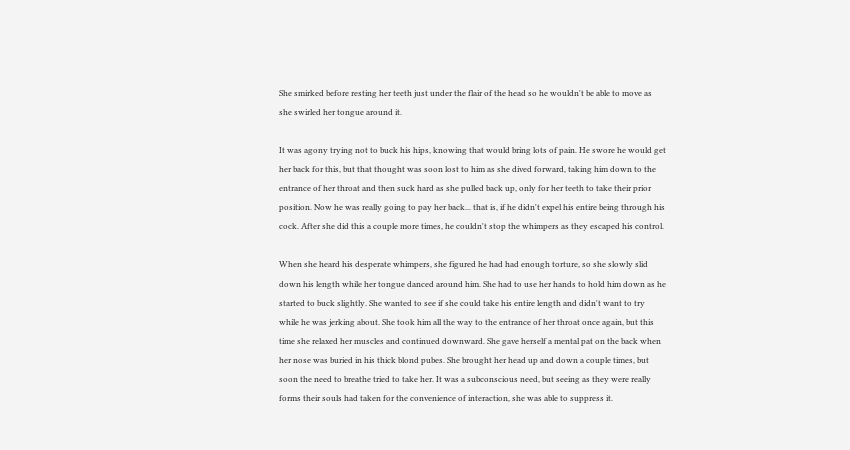She smirked before resting her teeth just under the flair of the head so he wouldn't be able to move as she swirled her tongue around it.

It was agony trying not to buck his hips, knowing that would bring lots of pain. He swore he would get her back for this, but that thought was soon lost to him as she dived forward, taking him down to the entrance of her throat and then suck hard as she pulled back up, only for her teeth to take their prior position. Now he was really going to pay her back... that is, if he didn't expel his entire being through his cock. After she did this a couple more times, he couldn't stop the whimpers as they escaped his control.

When she heard his desperate whimpers, she figured he had had enough torture, so she slowly slid down his length while her tongue danced around him. She had to use her hands to hold him down as he started to buck slightly. She wanted to see if she could take his entire length and didn't want to try while he was jerking about. She took him all the way to the entrance of her throat once again, but this time she relaxed her muscles and continued downward. She gave herself a mental pat on the back when her nose was buried in his thick blond pubes. She brought her head up and down a couple times, but soon the need to breathe tried to take her. It was a subconscious need, but seeing as they were really forms their souls had taken for the convenience of interaction, she was able to suppress it.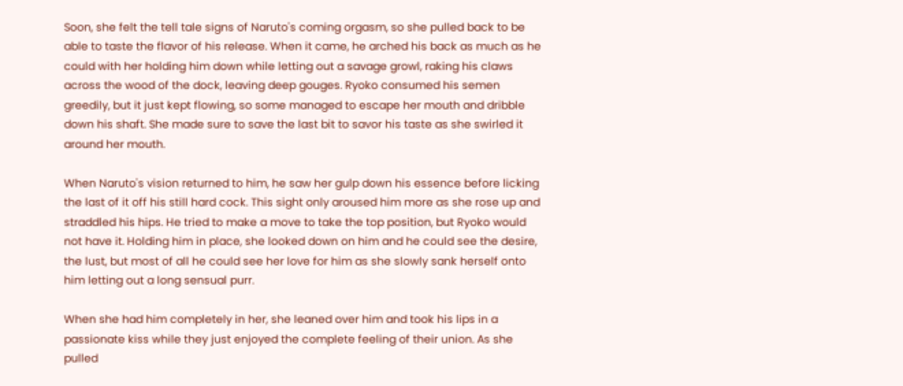Soon, she felt the tell tale signs of Naruto's coming orgasm, so she pulled back to be able to taste the flavor of his release. When it came, he arched his back as much as he could with her holding him down while letting out a savage growl, raking his claws across the wood of the dock, leaving deep gouges. Ryoko consumed his semen greedily, but it just kept flowing, so some managed to escape her mouth and dribble down his shaft. She made sure to save the last bit to savor his taste as she swirled it around her mouth.

When Naruto's vision returned to him, he saw her gulp down his essence before licking the last of it off his still hard cock. This sight only aroused him more as she rose up and straddled his hips. He tried to make a move to take the top position, but Ryoko would not have it. Holding him in place, she looked down on him and he could see the desire, the lust, but most of all he could see her love for him as she slowly sank herself onto him letting out a long sensual purr.

When she had him completely in her, she leaned over him and took his lips in a passionate kiss while they just enjoyed the complete feeling of their union. As she pulled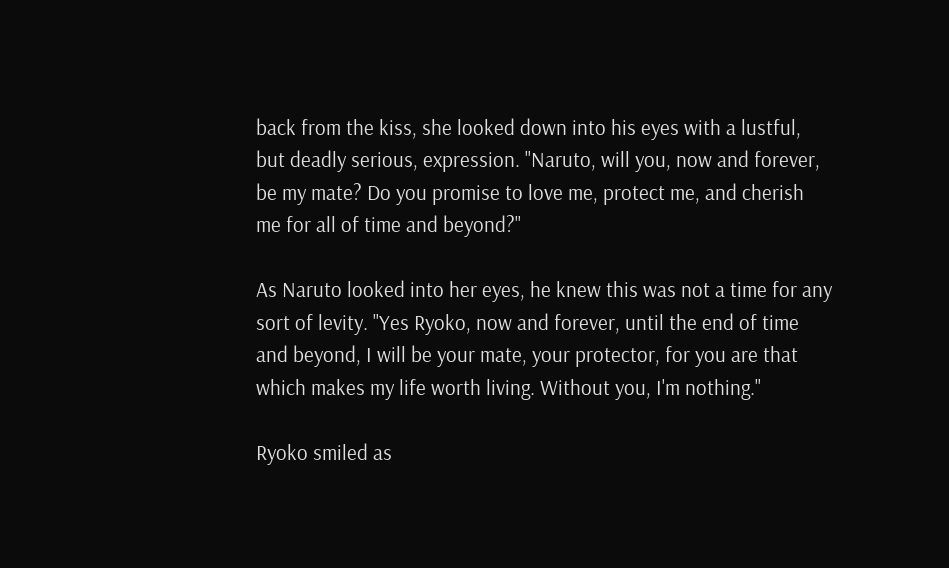back from the kiss, she looked down into his eyes with a lustful, but deadly serious, expression. "Naruto, will you, now and forever, be my mate? Do you promise to love me, protect me, and cherish me for all of time and beyond?"

As Naruto looked into her eyes, he knew this was not a time for any sort of levity. "Yes Ryoko, now and forever, until the end of time and beyond, I will be your mate, your protector, for you are that which makes my life worth living. Without you, I'm nothing."

Ryoko smiled as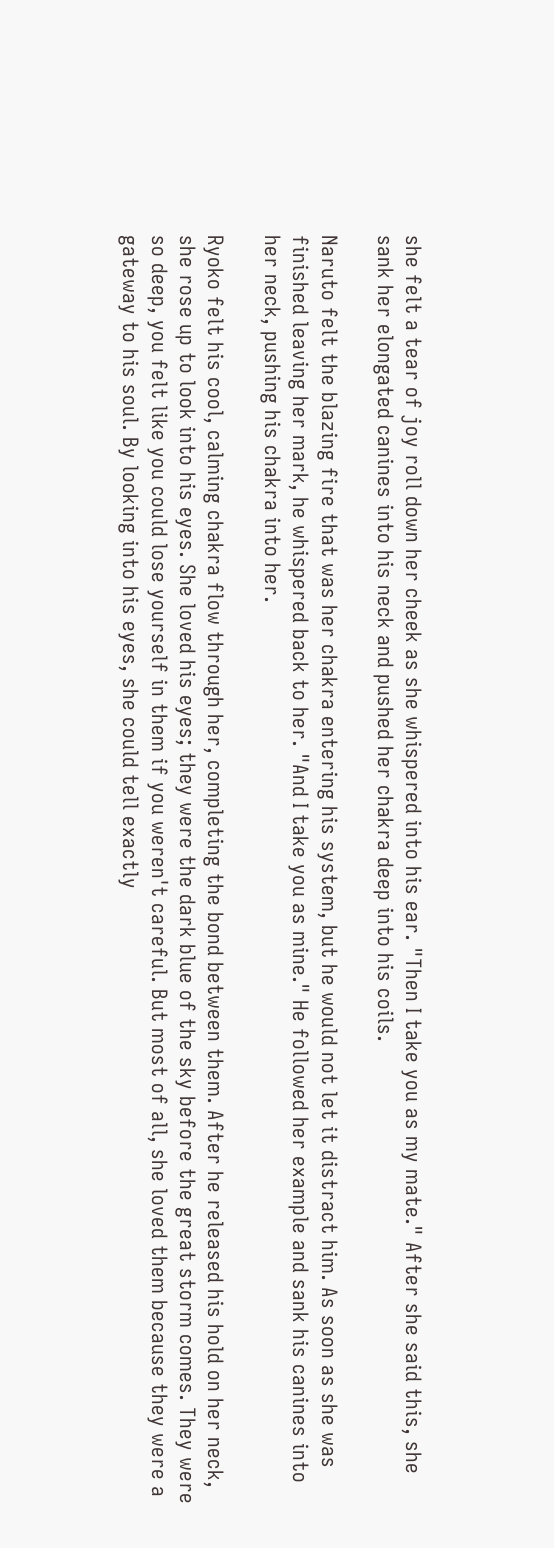she felt a tear of joy roll down her cheek as she whispered into his ear. "Then I take you as my mate." After she said this, she sank her elongated canines into his neck and pushed her chakra deep into his coils.

Naruto felt the blazing fire that was her chakra entering his system, but he would not let it distract him. As soon as she was finished leaving her mark, he whispered back to her. "And I take you as mine." He followed her example and sank his canines into her neck, pushing his chakra into her.

Ryoko felt his cool, calming chakra flow through her, completing the bond between them. After he released his hold on her neck, she rose up to look into his eyes. She loved his eyes; they were the dark blue of the sky before the great storm comes. They were so deep, you felt like you could lose yourself in them if you weren't careful. But most of all, she loved them because they were a gateway to his soul. By looking into his eyes, she could tell exactly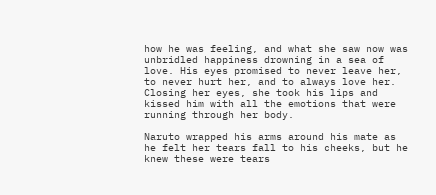how he was feeling, and what she saw now was unbridled happiness drowning in a sea of love. His eyes promised to never leave her, to never hurt her, and to always love her. Closing her eyes, she took his lips and kissed him with all the emotions that were running through her body.

Naruto wrapped his arms around his mate as he felt her tears fall to his cheeks, but he knew these were tears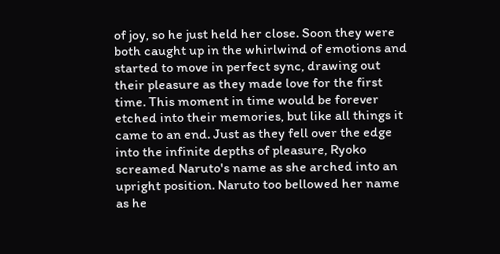of joy, so he just held her close. Soon they were both caught up in the whirlwind of emotions and started to move in perfect sync, drawing out their pleasure as they made love for the first time. This moment in time would be forever etched into their memories, but like all things it came to an end. Just as they fell over the edge into the infinite depths of pleasure, Ryoko screamed Naruto's name as she arched into an upright position. Naruto too bellowed her name as he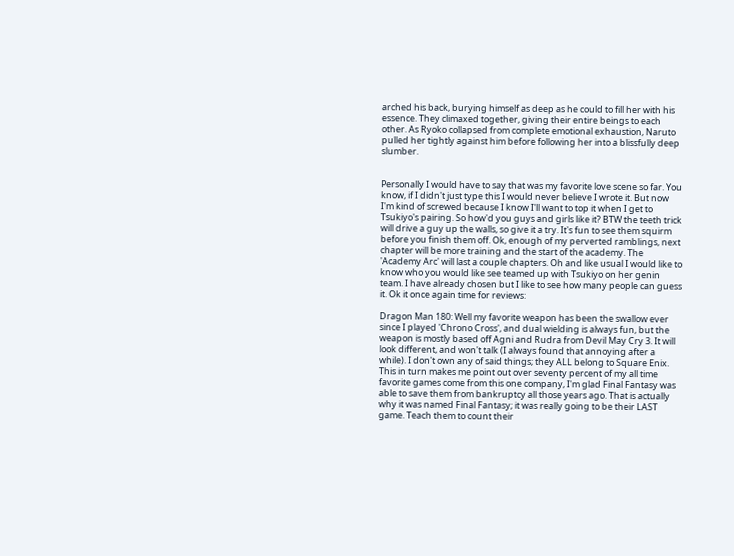arched his back, burying himself as deep as he could to fill her with his essence. They climaxed together, giving their entire beings to each other. As Ryoko collapsed from complete emotional exhaustion, Naruto pulled her tightly against him before following her into a blissfully deep slumber.


Personally I would have to say that was my favorite love scene so far. You know, if I didn't just type this I would never believe I wrote it. But now I'm kind of screwed because I know I'll want to top it when I get to Tsukiyo's pairing. So how'd you guys and girls like it? BTW the teeth trick will drive a guy up the walls, so give it a try. It's fun to see them squirm before you finish them off. Ok, enough of my perverted ramblings, next chapter will be more training and the start of the academy. The 'Academy Arc' will last a couple chapters. Oh and like usual I would like to know who you would like see teamed up with Tsukiyo on her genin team. I have already chosen but I like to see how many people can guess it. Ok it once again time for reviews:

Dragon Man 180: Well my favorite weapon has been the swallow ever since I played 'Chrono Cross', and dual wielding is always fun, but the weapon is mostly based off Agni and Rudra from Devil May Cry 3. It will look different, and won't talk (I always found that annoying after a while). I don't own any of said things; they ALL belong to Square Enix. This in turn makes me point out over seventy percent of my all time favorite games come from this one company, I'm glad Final Fantasy was able to save them from bankruptcy all those years ago. That is actually why it was named Final Fantasy; it was really going to be their LAST game. Teach them to count their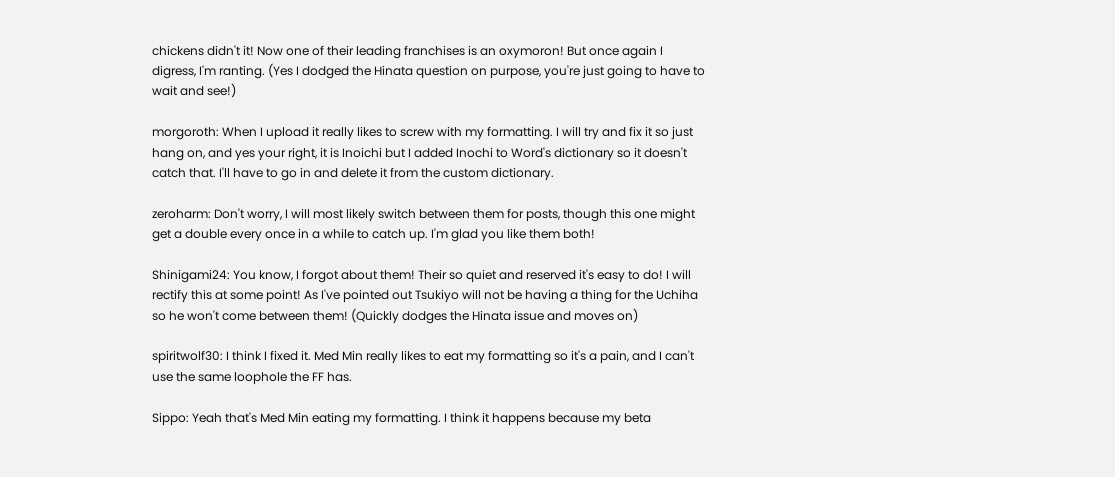chickens didn't it! Now one of their leading franchises is an oxymoron! But once again I digress, I'm ranting. (Yes I dodged the Hinata question on purpose, you're just going to have to wait and see!)

morgoroth: When I upload it really likes to screw with my formatting. I will try and fix it so just hang on, and yes your right, it is Inoichi but I added Inochi to Word's dictionary so it doesn't catch that. I'll have to go in and delete it from the custom dictionary.

zeroharm: Don't worry, I will most likely switch between them for posts, though this one might get a double every once in a while to catch up. I'm glad you like them both!

Shinigami24: You know, I forgot about them! Their so quiet and reserved it's easy to do! I will rectify this at some point! As I've pointed out Tsukiyo will not be having a thing for the Uchiha so he won't come between them! (Quickly dodges the Hinata issue and moves on)

spiritwolf30: I think I fixed it. Med Min really likes to eat my formatting so it's a pain, and I can't use the same loophole the FF has.

Sippo: Yeah that's Med Min eating my formatting. I think it happens because my beta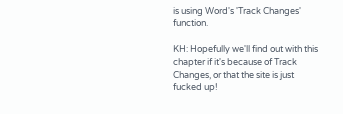is using Word's 'Track Changes' function.

KH: Hopefully we'll find out with this chapter if it's because of Track Changes, or that the site is just fucked up!